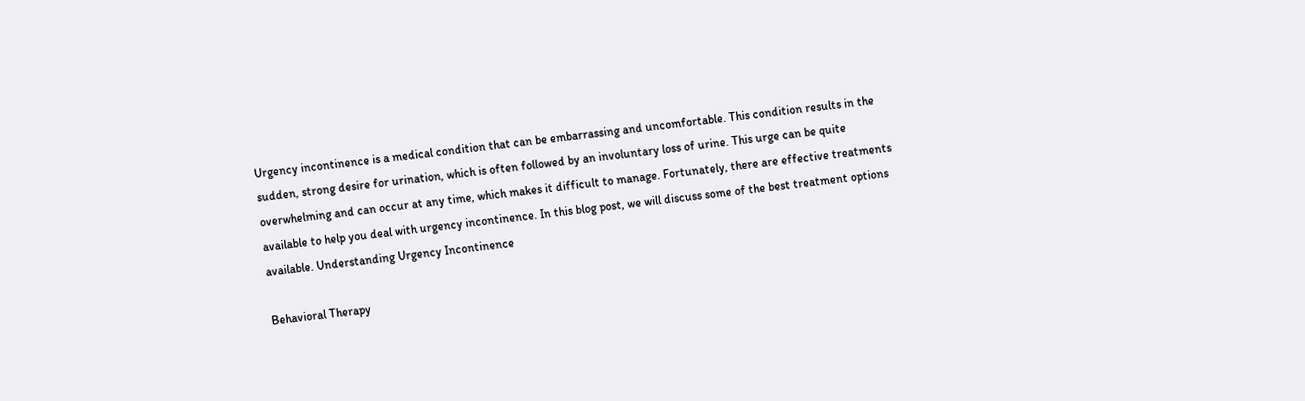Urgency incontinence is a medical condition that can be embarrassing and uncomfortable. This condition results in the sudden, strong desire for urination, which is often followed by an involuntary loss of urine. This urge can be quite overwhelming and can occur at any time, which makes it difficult to manage. Fortunately, there are effective treatments available to help you deal with urgency incontinence. In this blog post, we will discuss some of the best treatment options available. Understanding Urgency Incontinence

Behavioral Therapy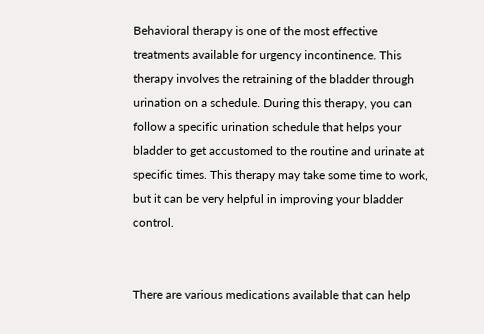Behavioral therapy is one of the most effective treatments available for urgency incontinence. This therapy involves the retraining of the bladder through urination on a schedule. During this therapy, you can follow a specific urination schedule that helps your bladder to get accustomed to the routine and urinate at specific times. This therapy may take some time to work, but it can be very helpful in improving your bladder control.


There are various medications available that can help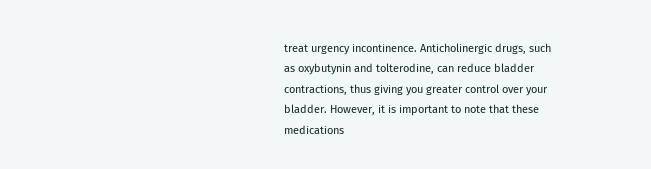treat urgency incontinence. Anticholinergic drugs, such as oxybutynin and tolterodine, can reduce bladder contractions, thus giving you greater control over your bladder. However, it is important to note that these medications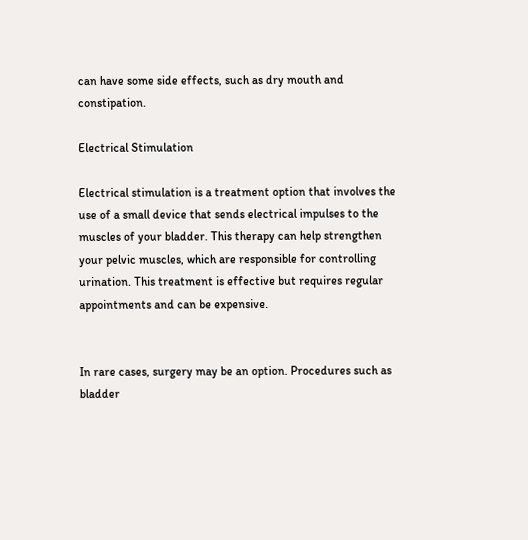can have some side effects, such as dry mouth and constipation.

Electrical Stimulation

Electrical stimulation is a treatment option that involves the use of a small device that sends electrical impulses to the muscles of your bladder. This therapy can help strengthen your pelvic muscles, which are responsible for controlling urination. This treatment is effective but requires regular appointments and can be expensive.


In rare cases, surgery may be an option. Procedures such as bladder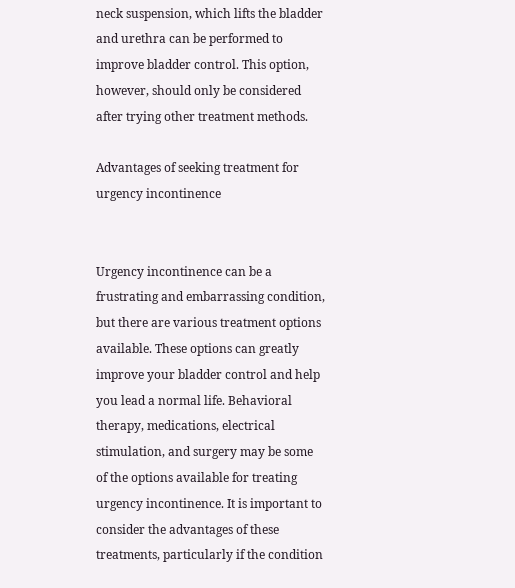neck suspension, which lifts the bladder and urethra can be performed to improve bladder control. This option, however, should only be considered after trying other treatment methods.

Advantages of seeking treatment for urgency incontinence


Urgency incontinence can be a frustrating and embarrassing condition, but there are various treatment options available. These options can greatly improve your bladder control and help you lead a normal life. Behavioral therapy, medications, electrical stimulation, and surgery may be some of the options available for treating urgency incontinence. It is important to consider the advantages of these treatments, particularly if the condition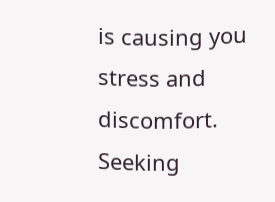is causing you stress and discomfort. Seeking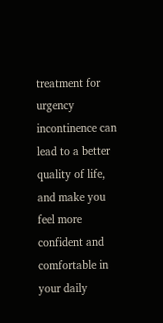treatment for urgency incontinence can lead to a better quality of life, and make you feel more confident and comfortable in your daily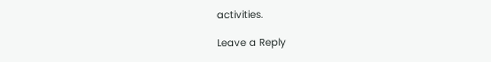activities.

Leave a Reply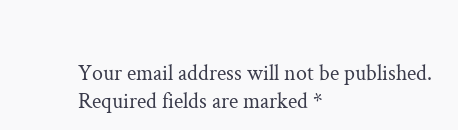Your email address will not be published. Required fields are marked *